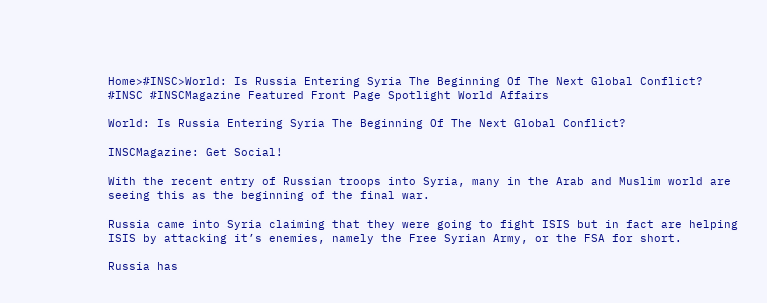Home>#INSC>World: Is Russia Entering Syria The Beginning Of The Next Global Conflict?
#INSC #INSCMagazine Featured Front Page Spotlight World Affairs

World: Is Russia Entering Syria The Beginning Of The Next Global Conflict?

INSCMagazine: Get Social!

With the recent entry of Russian troops into Syria, many in the Arab and Muslim world are seeing this as the beginning of the final war.

Russia came into Syria claiming that they were going to fight ISIS but in fact are helping ISIS by attacking it’s enemies, namely the Free Syrian Army, or the FSA for short.

Russia has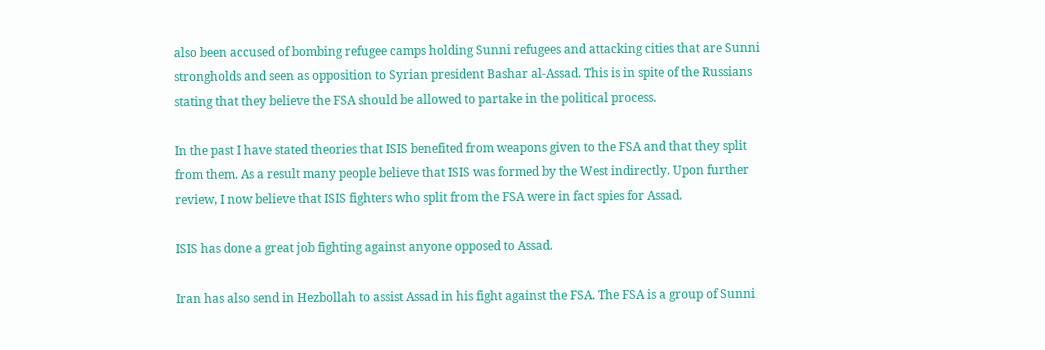also been accused of bombing refugee camps holding Sunni refugees and attacking cities that are Sunni strongholds and seen as opposition to Syrian president Bashar al-Assad. This is in spite of the Russians stating that they believe the FSA should be allowed to partake in the political process.

In the past I have stated theories that ISIS benefited from weapons given to the FSA and that they split from them. As a result many people believe that ISIS was formed by the West indirectly. Upon further review, I now believe that ISIS fighters who split from the FSA were in fact spies for Assad.

ISIS has done a great job fighting against anyone opposed to Assad.

Iran has also send in Hezbollah to assist Assad in his fight against the FSA. The FSA is a group of Sunni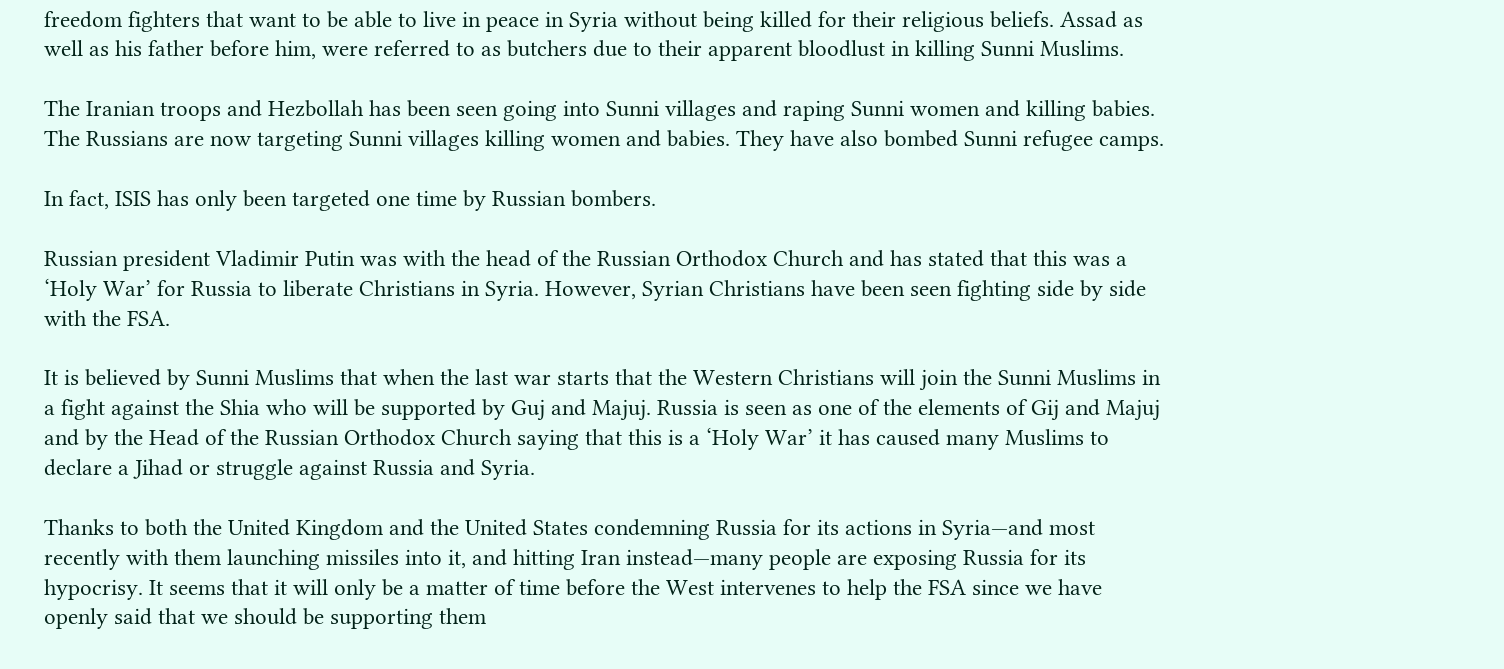freedom fighters that want to be able to live in peace in Syria without being killed for their religious beliefs. Assad as well as his father before him, were referred to as butchers due to their apparent bloodlust in killing Sunni Muslims.

The Iranian troops and Hezbollah has been seen going into Sunni villages and raping Sunni women and killing babies. The Russians are now targeting Sunni villages killing women and babies. They have also bombed Sunni refugee camps.

In fact, ISIS has only been targeted one time by Russian bombers.

Russian president Vladimir Putin was with the head of the Russian Orthodox Church and has stated that this was a ‘Holy War’ for Russia to liberate Christians in Syria. However, Syrian Christians have been seen fighting side by side with the FSA.

It is believed by Sunni Muslims that when the last war starts that the Western Christians will join the Sunni Muslims in a fight against the Shia who will be supported by Guj and Majuj. Russia is seen as one of the elements of Gij and Majuj and by the Head of the Russian Orthodox Church saying that this is a ‘Holy War’ it has caused many Muslims to declare a Jihad or struggle against Russia and Syria.

Thanks to both the United Kingdom and the United States condemning Russia for its actions in Syria—and most recently with them launching missiles into it, and hitting Iran instead—many people are exposing Russia for its hypocrisy. It seems that it will only be a matter of time before the West intervenes to help the FSA since we have openly said that we should be supporting them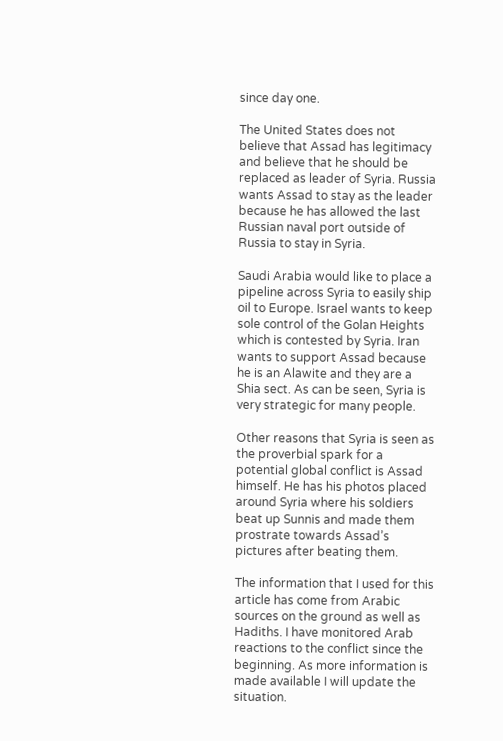since day one.

The United States does not believe that Assad has legitimacy and believe that he should be replaced as leader of Syria. Russia wants Assad to stay as the leader because he has allowed the last Russian naval port outside of Russia to stay in Syria.

Saudi Arabia would like to place a pipeline across Syria to easily ship oil to Europe. Israel wants to keep sole control of the Golan Heights which is contested by Syria. Iran wants to support Assad because he is an Alawite and they are a Shia sect. As can be seen, Syria is very strategic for many people.

Other reasons that Syria is seen as the proverbial spark for a potential global conflict is Assad himself. He has his photos placed around Syria where his soldiers beat up Sunnis and made them prostrate towards Assad’s pictures after beating them.

The information that I used for this article has come from Arabic sources on the ground as well as Hadiths. I have monitored Arab reactions to the conflict since the beginning. As more information is made available I will update the situation.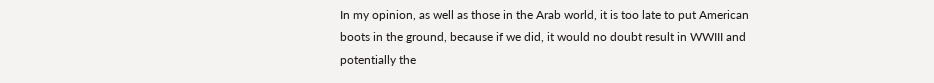In my opinion, as well as those in the Arab world, it is too late to put American boots in the ground, because if we did, it would no doubt result in WWIII and potentially the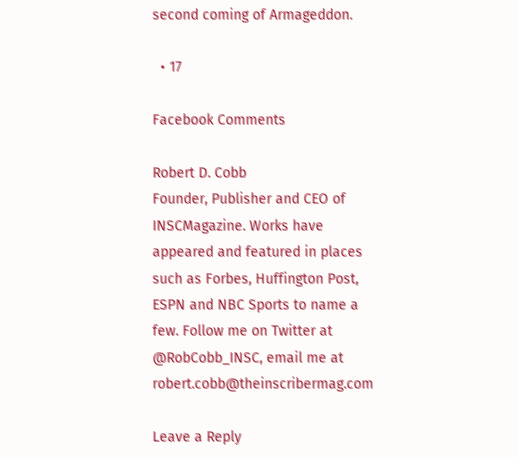second coming of Armageddon.

  • 17

Facebook Comments

Robert D. Cobb
Founder, Publisher and CEO of INSCMagazine. Works have appeared and featured in places such as Forbes, Huffington Post, ESPN and NBC Sports to name a few. Follow me on Twitter at @RobCobb_INSC, email me at robert.cobb@theinscribermag.com

Leave a Reply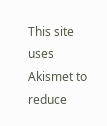This site uses Akismet to reduce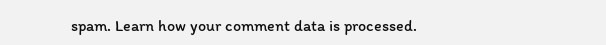spam. Learn how your comment data is processed.